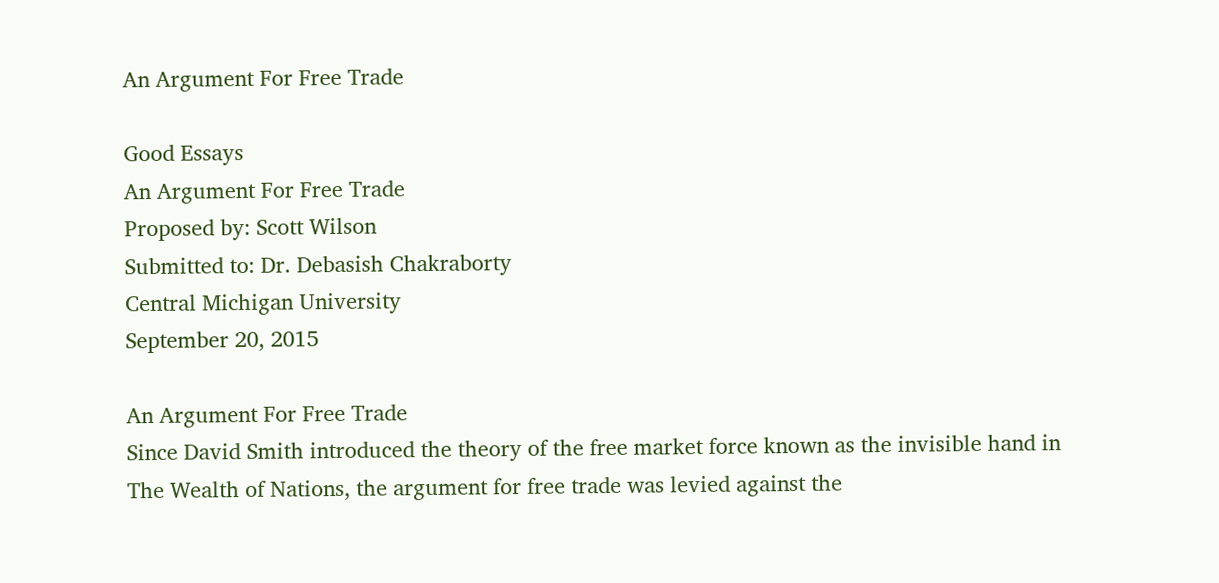An Argument For Free Trade

Good Essays
An Argument For Free Trade
Proposed by: Scott Wilson
Submitted to: Dr. Debasish Chakraborty
Central Michigan University
September 20, 2015

An Argument For Free Trade
Since David Smith introduced the theory of the free market force known as the invisible hand in The Wealth of Nations, the argument for free trade was levied against the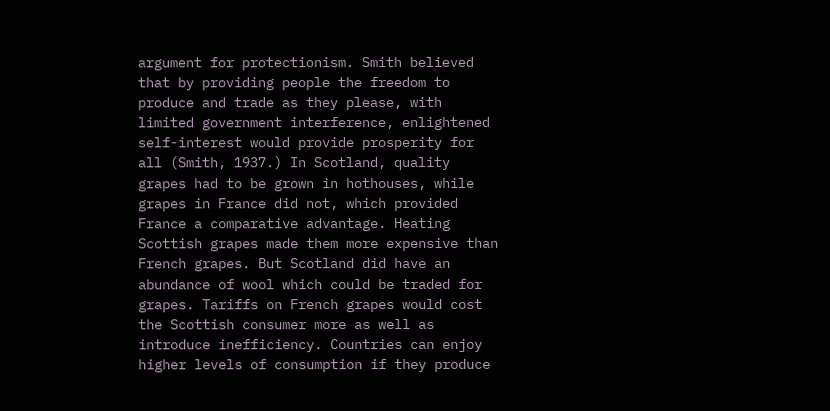argument for protectionism. Smith believed that by providing people the freedom to produce and trade as they please, with limited government interference, enlightened self-interest would provide prosperity for all (Smith, 1937.) In Scotland, quality grapes had to be grown in hothouses, while grapes in France did not, which provided France a comparative advantage. Heating Scottish grapes made them more expensive than French grapes. But Scotland did have an abundance of wool which could be traded for grapes. Tariffs on French grapes would cost the Scottish consumer more as well as introduce inefficiency. Countries can enjoy higher levels of consumption if they produce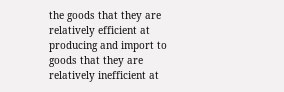the goods that they are relatively efficient at producing and import to goods that they are relatively inefficient at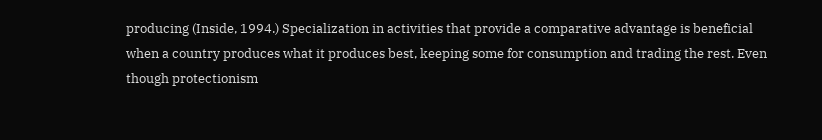producing (Inside, 1994.) Specialization in activities that provide a comparative advantage is beneficial when a country produces what it produces best, keeping some for consumption and trading the rest. Even though protectionism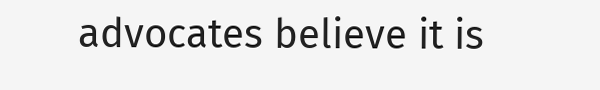advocates believe it is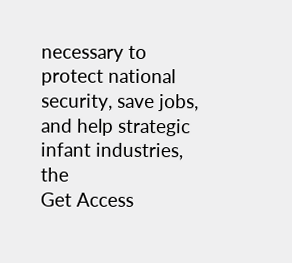necessary to protect national security, save jobs, and help strategic infant industries, the
Get Access